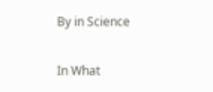By in Science

In What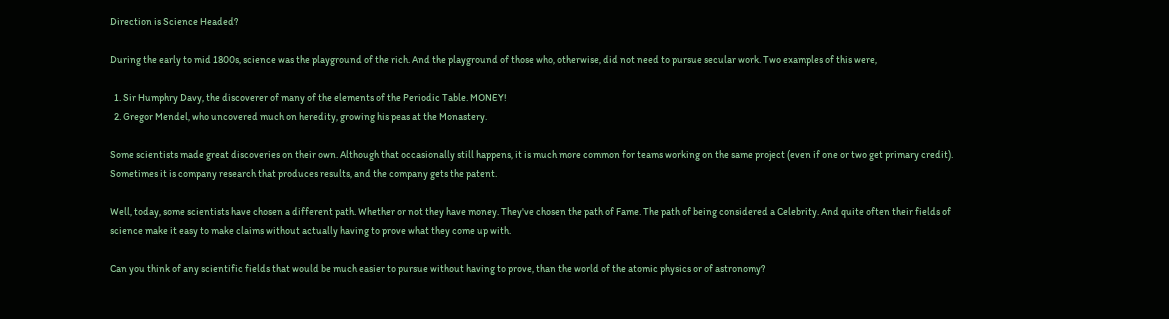Direction is Science Headed?

During the early to mid 1800s, science was the playground of the rich. And the playground of those who, otherwise, did not need to pursue secular work. Two examples of this were,

  1. Sir Humphry Davy, the discoverer of many of the elements of the Periodic Table. MONEY!
  2. Gregor Mendel, who uncovered much on heredity, growing his peas at the Monastery.

Some scientists made great discoveries on their own. Although that occasionally still happens, it is much more common for teams working on the same project (even if one or two get primary credit). Sometimes it is company research that produces results, and the company gets the patent.

Well, today, some scientists have chosen a different path. Whether or not they have money. They've chosen the path of Fame. The path of being considered a Celebrity. And quite often their fields of science make it easy to make claims without actually having to prove what they come up with.

Can you think of any scientific fields that would be much easier to pursue without having to prove, than the world of the atomic physics or of astronomy?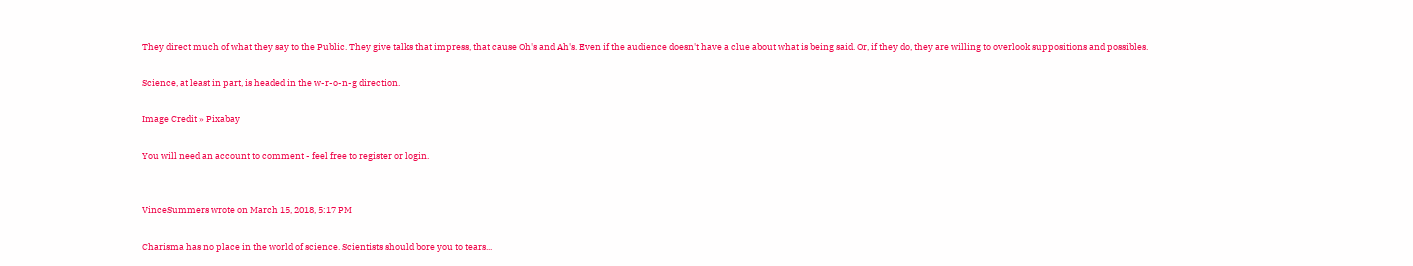They direct much of what they say to the Public. They give talks that impress, that cause Oh's and Ah's. Even if the audience doesn't have a clue about what is being said. Or, if they do, they are willing to overlook suppositions and possibles.

Science, at least in part, is headed in the w-r-o-n-g direction.

Image Credit » Pixabay

You will need an account to comment - feel free to register or login.


VinceSummers wrote on March 15, 2018, 5:17 PM

Charisma has no place in the world of science. Scientists should bore you to tears...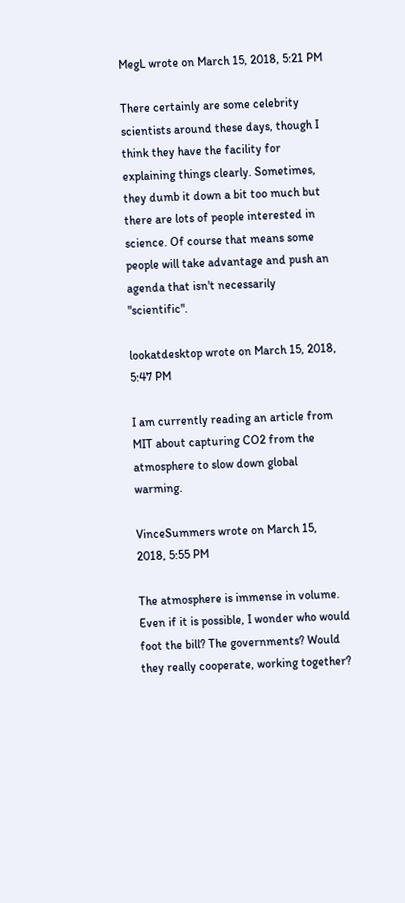MegL wrote on March 15, 2018, 5:21 PM

There certainly are some celebrity scientists around these days, though I think they have the facility for explaining things clearly. Sometimes, they dumb it down a bit too much but there are lots of people interested in science. Of course that means some people will take advantage and push an agenda that isn't necessarily "scientific".

lookatdesktop wrote on March 15, 2018, 5:47 PM

I am currently reading an article from MIT about capturing CO2 from the atmosphere to slow down global warming.

VinceSummers wrote on March 15, 2018, 5:55 PM

The atmosphere is immense in volume. Even if it is possible, I wonder who would foot the bill? The governments? Would they really cooperate, working together?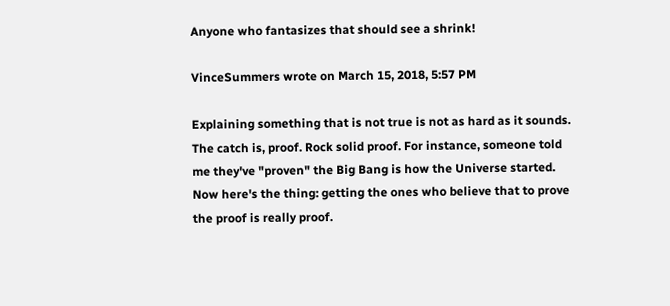Anyone who fantasizes that should see a shrink!

VinceSummers wrote on March 15, 2018, 5:57 PM

Explaining something that is not true is not as hard as it sounds. The catch is, proof. Rock solid proof. For instance, someone told me they've "proven" the Big Bang is how the Universe started. Now here's the thing: getting the ones who believe that to prove the proof is really proof.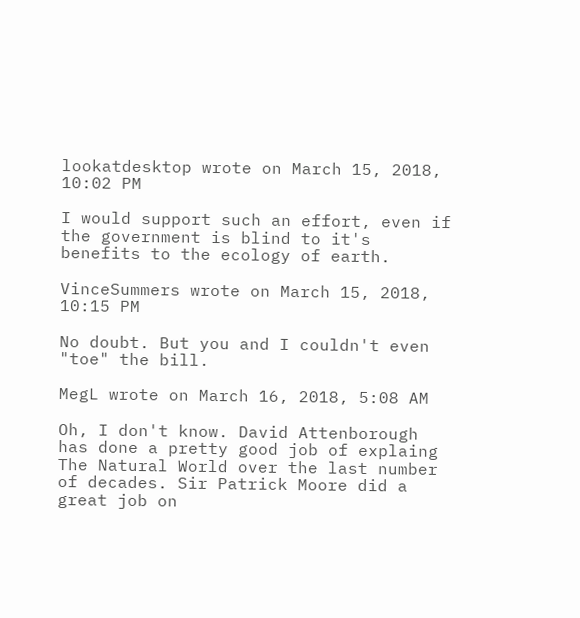lookatdesktop wrote on March 15, 2018, 10:02 PM

I would support such an effort, even if the government is blind to it's benefits to the ecology of earth.

VinceSummers wrote on March 15, 2018, 10:15 PM

No doubt. But you and I couldn't even "toe" the bill.

MegL wrote on March 16, 2018, 5:08 AM

Oh, I don't know. David Attenborough has done a pretty good job of explaing The Natural World over the last number of decades. Sir Patrick Moore did a great job on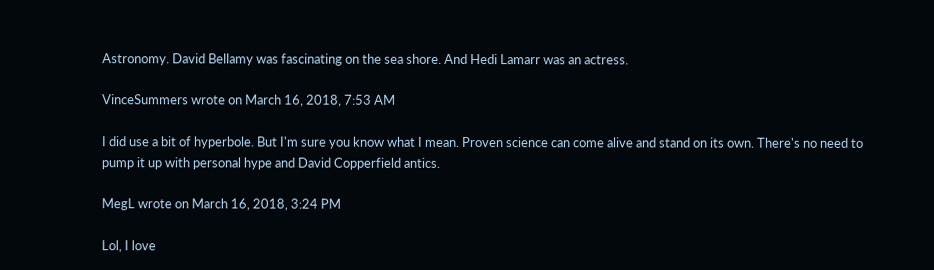Astronomy. David Bellamy was fascinating on the sea shore. And Hedi Lamarr was an actress.

VinceSummers wrote on March 16, 2018, 7:53 AM

I did use a bit of hyperbole. But I'm sure you know what I mean. Proven science can come alive and stand on its own. There's no need to pump it up with personal hype and David Copperfield antics.

MegL wrote on March 16, 2018, 3:24 PM

Lol, I love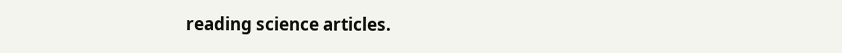reading science articles.